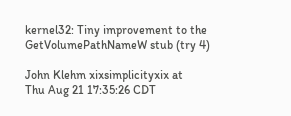kernel32: Tiny improvement to the GetVolumePathNameW stub (try 4)

John Klehm xixsimplicityxix at
Thu Aug 21 17:35:26 CDT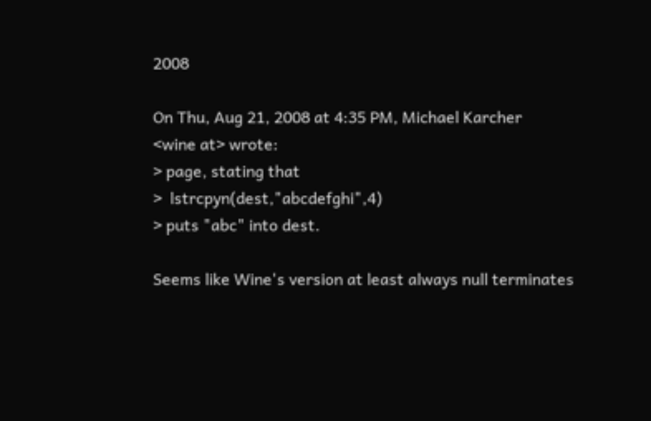2008

On Thu, Aug 21, 2008 at 4:35 PM, Michael Karcher
<wine at> wrote:
> page, stating that
>  lstrcpyn(dest,"abcdefghi",4)
> puts "abc" into dest.

Seems like Wine's version at least always null terminates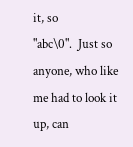it, so
"abc\0".  Just so anyone, who like me had to look it up, can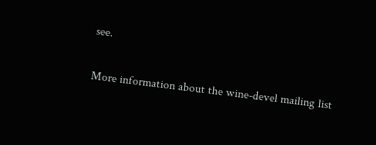see.


More information about the wine-devel mailing list